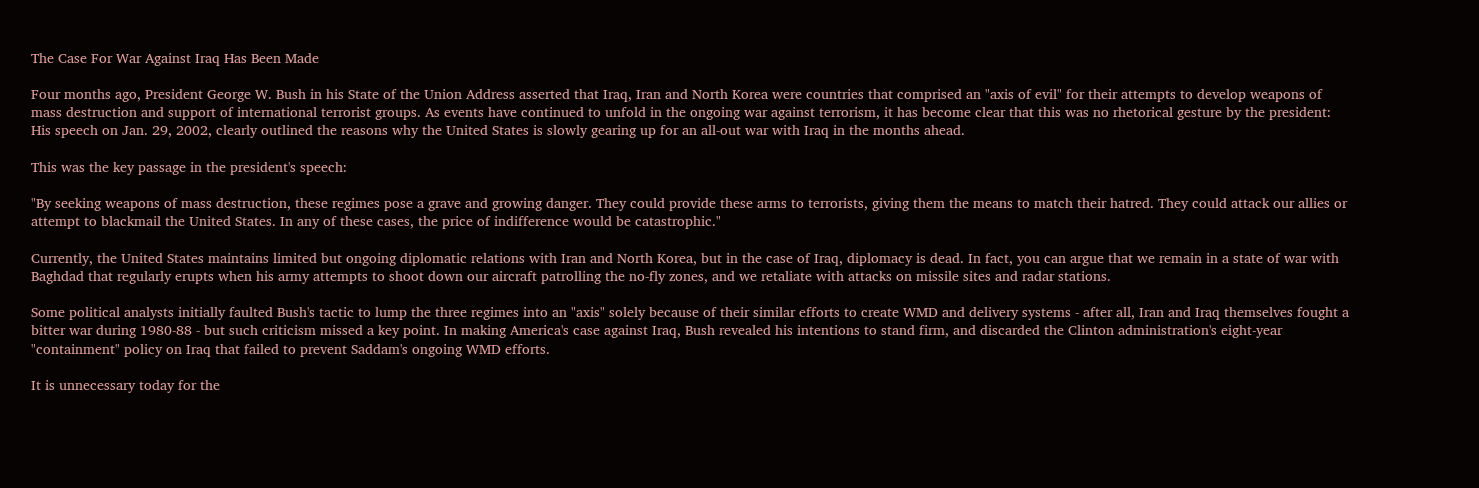The Case For War Against Iraq Has Been Made

Four months ago, President George W. Bush in his State of the Union Address asserted that Iraq, Iran and North Korea were countries that comprised an "axis of evil" for their attempts to develop weapons of mass destruction and support of international terrorist groups. As events have continued to unfold in the ongoing war against terrorism, it has become clear that this was no rhetorical gesture by the president: His speech on Jan. 29, 2002, clearly outlined the reasons why the United States is slowly gearing up for an all-out war with Iraq in the months ahead.

This was the key passage in the president's speech:

"By seeking weapons of mass destruction, these regimes pose a grave and growing danger. They could provide these arms to terrorists, giving them the means to match their hatred. They could attack our allies or attempt to blackmail the United States. In any of these cases, the price of indifference would be catastrophic."

Currently, the United States maintains limited but ongoing diplomatic relations with Iran and North Korea, but in the case of Iraq, diplomacy is dead. In fact, you can argue that we remain in a state of war with Baghdad that regularly erupts when his army attempts to shoot down our aircraft patrolling the no-fly zones, and we retaliate with attacks on missile sites and radar stations.

Some political analysts initially faulted Bush's tactic to lump the three regimes into an "axis" solely because of their similar efforts to create WMD and delivery systems - after all, Iran and Iraq themselves fought a bitter war during 1980-88 - but such criticism missed a key point. In making America's case against Iraq, Bush revealed his intentions to stand firm, and discarded the Clinton administration's eight-year "containment" policy on Iraq that failed to prevent Saddam's ongoing WMD efforts.

It is unnecessary today for the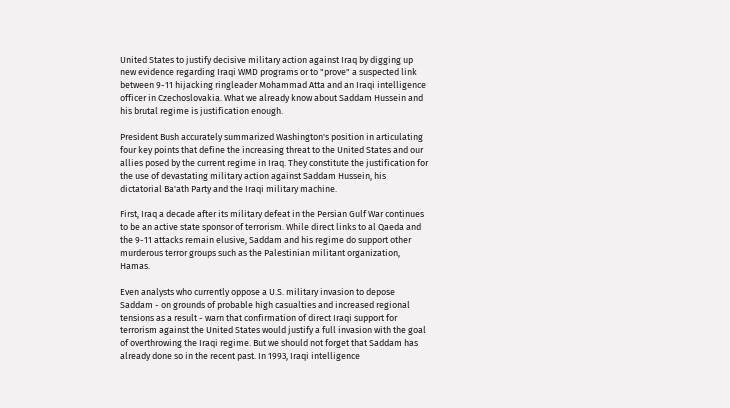United States to justify decisive military action against Iraq by digging up new evidence regarding Iraqi WMD programs or to "prove" a suspected link between 9-11 hijacking ringleader Mohammad Atta and an Iraqi intelligence officer in Czechoslovakia. What we already know about Saddam Hussein and his brutal regime is justification enough.

President Bush accurately summarized Washington's position in articulating four key points that define the increasing threat to the United States and our allies posed by the current regime in Iraq. They constitute the justification for the use of devastating military action against Saddam Hussein, his dictatorial Ba'ath Party and the Iraqi military machine.

First, Iraq a decade after its military defeat in the Persian Gulf War continues to be an active state sponsor of terrorism. While direct links to al Qaeda and the 9-11 attacks remain elusive, Saddam and his regime do support other murderous terror groups such as the Palestinian militant organization, Hamas.

Even analysts who currently oppose a U.S. military invasion to depose Saddam - on grounds of probable high casualties and increased regional tensions as a result - warn that confirmation of direct Iraqi support for terrorism against the United States would justify a full invasion with the goal of overthrowing the Iraqi regime. But we should not forget that Saddam has already done so in the recent past. In 1993, Iraqi intelligence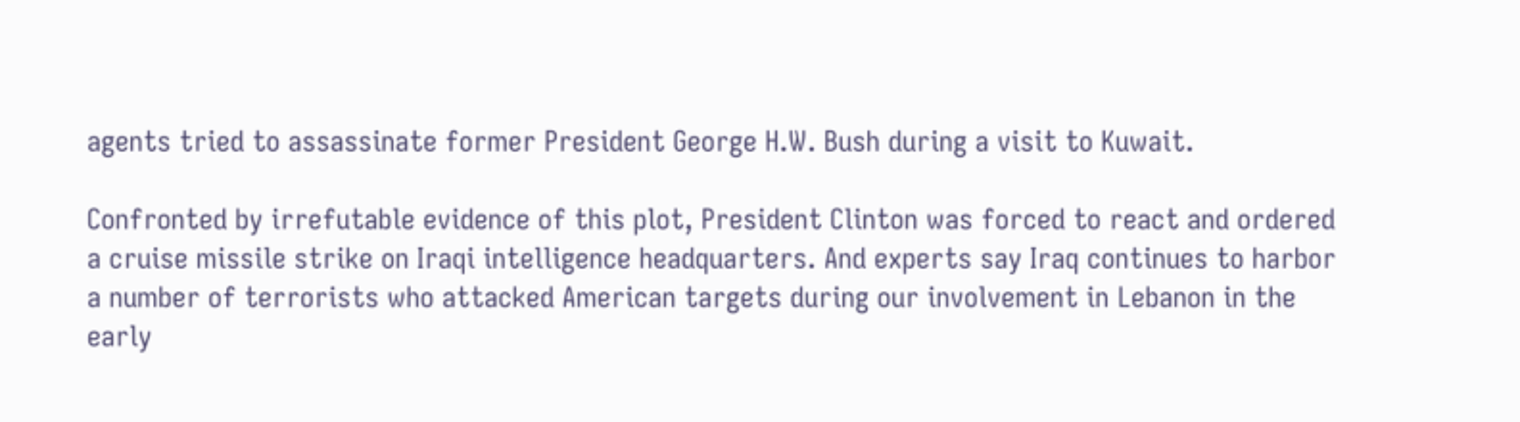agents tried to assassinate former President George H.W. Bush during a visit to Kuwait.

Confronted by irrefutable evidence of this plot, President Clinton was forced to react and ordered a cruise missile strike on Iraqi intelligence headquarters. And experts say Iraq continues to harbor a number of terrorists who attacked American targets during our involvement in Lebanon in the early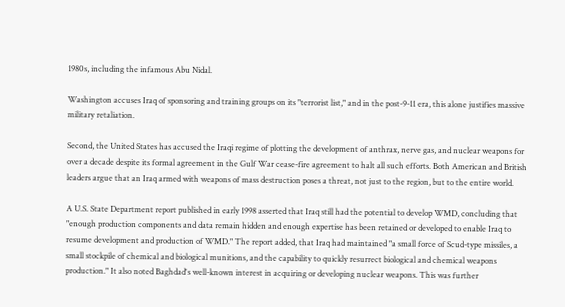1980s, including the infamous Abu Nidal.

Washington accuses Iraq of sponsoring and training groups on its "terrorist list," and in the post-9-11 era, this alone justifies massive military retaliation.

Second, the United States has accused the Iraqi regime of plotting the development of anthrax, nerve gas, and nuclear weapons for over a decade despite its formal agreement in the Gulf War cease-fire agreement to halt all such efforts. Both American and British leaders argue that an Iraq armed with weapons of mass destruction poses a threat, not just to the region, but to the entire world.

A U.S. State Department report published in early 1998 asserted that Iraq still had the potential to develop WMD, concluding that "enough production components and data remain hidden and enough expertise has been retained or developed to enable Iraq to resume development and production of WMD." The report added, that Iraq had maintained "a small force of Scud-type missiles, a small stockpile of chemical and biological munitions, and the capability to quickly resurrect biological and chemical weapons production." It also noted Baghdad's well-known interest in acquiring or developing nuclear weapons. This was further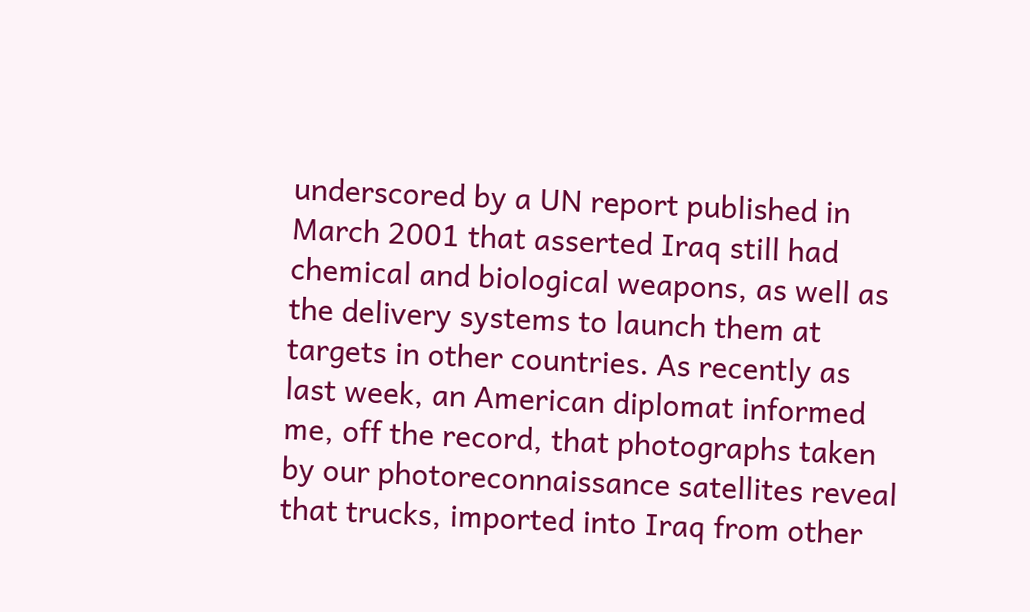underscored by a UN report published in March 2001 that asserted Iraq still had chemical and biological weapons, as well as the delivery systems to launch them at targets in other countries. As recently as last week, an American diplomat informed me, off the record, that photographs taken by our photoreconnaissance satellites reveal that trucks, imported into Iraq from other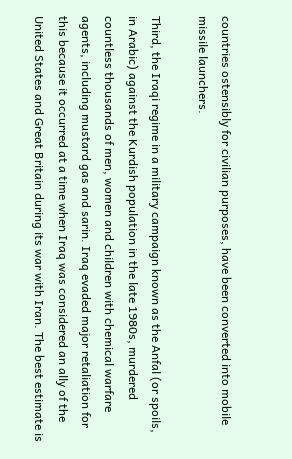countries ostensibly for civilian purposes, have been converted into mobile missile launchers.

Third, the Iraqi regime in a military campaign known as the Anfal (or spoils, in Arabic) against the Kurdish population in the late 1980s, murdered countless thousands of men, women and children with chemical warfare agents, including mustard gas and sarin. Iraq evaded major retaliation for this because it occurred at a time when Iraq was considered an ally of the United States and Great Britain during its war with Iran. The best estimate is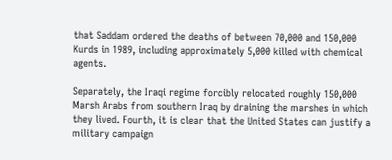that Saddam ordered the deaths of between 70,000 and 150,000 Kurds in 1989, including approximately 5,000 killed with chemical agents.

Separately, the Iraqi regime forcibly relocated roughly 150,000 Marsh Arabs from southern Iraq by draining the marshes in which they lived. Fourth, it is clear that the United States can justify a military campaign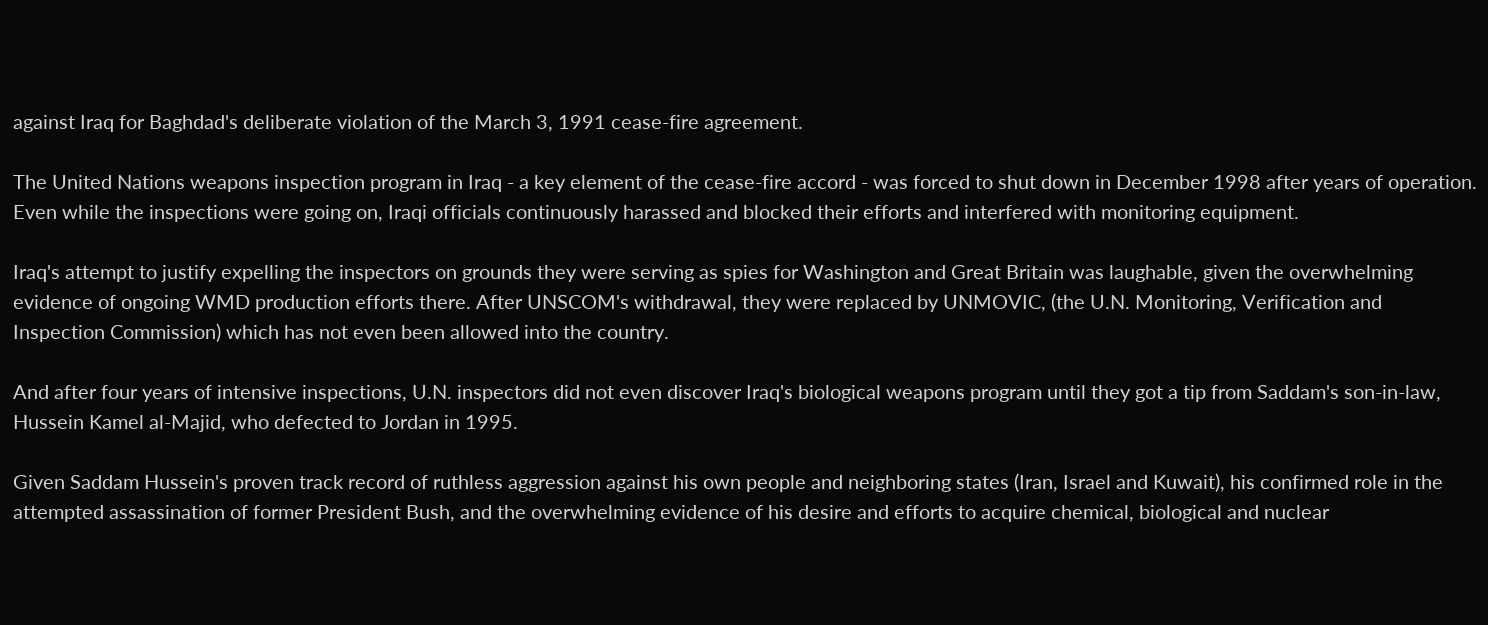against Iraq for Baghdad's deliberate violation of the March 3, 1991 cease-fire agreement.

The United Nations weapons inspection program in Iraq - a key element of the cease-fire accord - was forced to shut down in December 1998 after years of operation. Even while the inspections were going on, Iraqi officials continuously harassed and blocked their efforts and interfered with monitoring equipment.

Iraq's attempt to justify expelling the inspectors on grounds they were serving as spies for Washington and Great Britain was laughable, given the overwhelming evidence of ongoing WMD production efforts there. After UNSCOM's withdrawal, they were replaced by UNMOVIC, (the U.N. Monitoring, Verification and Inspection Commission) which has not even been allowed into the country.

And after four years of intensive inspections, U.N. inspectors did not even discover Iraq's biological weapons program until they got a tip from Saddam's son-in-law, Hussein Kamel al-Majid, who defected to Jordan in 1995.

Given Saddam Hussein's proven track record of ruthless aggression against his own people and neighboring states (Iran, Israel and Kuwait), his confirmed role in the attempted assassination of former President Bush, and the overwhelming evidence of his desire and efforts to acquire chemical, biological and nuclear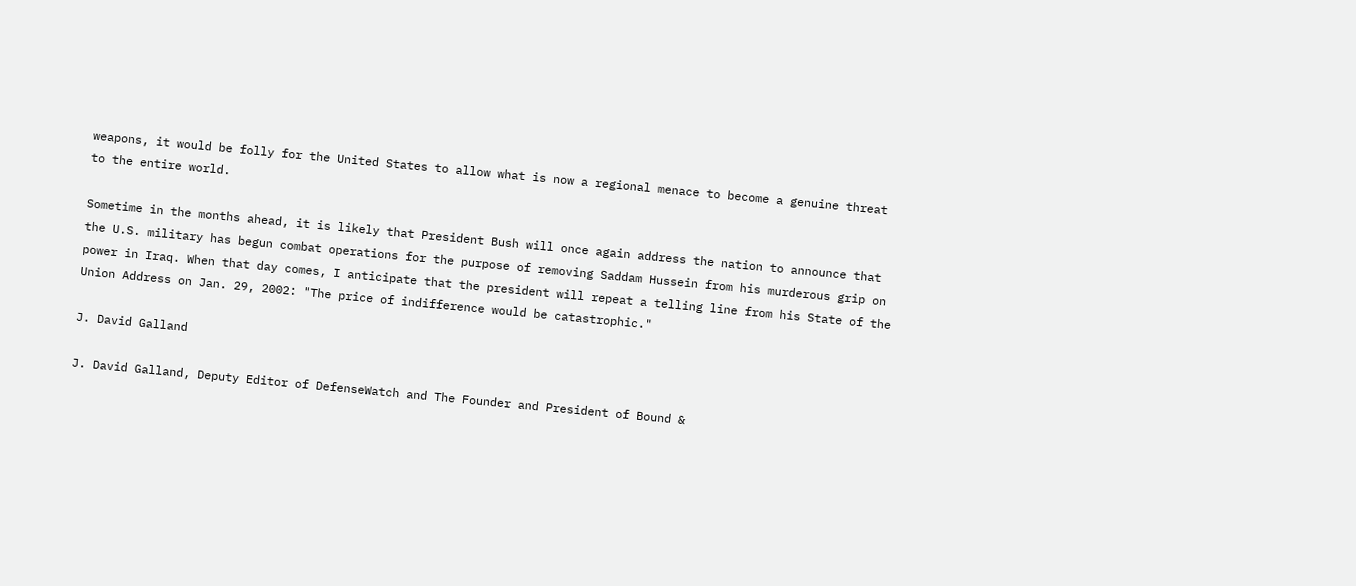weapons, it would be folly for the United States to allow what is now a regional menace to become a genuine threat to the entire world.

Sometime in the months ahead, it is likely that President Bush will once again address the nation to announce that the U.S. military has begun combat operations for the purpose of removing Saddam Hussein from his murderous grip on power in Iraq. When that day comes, I anticipate that the president will repeat a telling line from his State of the Union Address on Jan. 29, 2002: "The price of indifference would be catastrophic."

J. David Galland

J. David Galland, Deputy Editor of DefenseWatch and The Founder and President of Bound &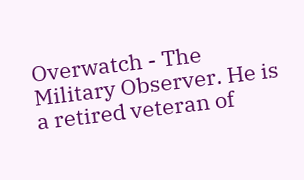Overwatch - The Military Observer. He is a retired veteran of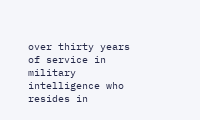over thirty years of service in military intelligence who resides in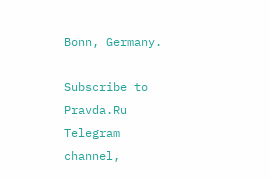Bonn, Germany.

Subscribe to Pravda.Ru Telegram channel,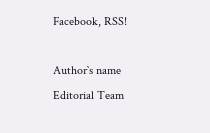Facebook, RSS!

Author`s name Editorial Team